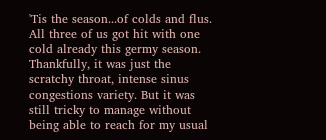'Tis the season...of colds and flus. All three of us got hit with one cold already this germy season. Thankfully, it was just the scratchy throat, intense sinus congestions variety. But it was still tricky to manage without being able to reach for my usual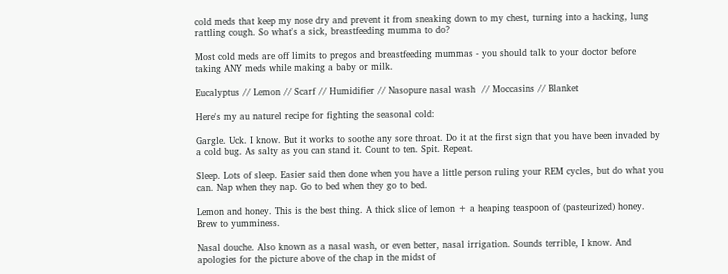cold meds that keep my nose dry and prevent it from sneaking down to my chest, turning into a hacking, lung rattling cough. So what's a sick, breastfeeding mumma to do?

Most cold meds are off limits to pregos and breastfeeding mummas - you should talk to your doctor before taking ANY meds while making a baby or milk.

Eucalyptus // Lemon // Scarf // Humidifier // Nasopure nasal wash  // Moccasins // Blanket

Here's my au naturel recipe for fighting the seasonal cold:

Gargle. Uck. I know. But it works to soothe any sore throat. Do it at the first sign that you have been invaded by a cold bug. As salty as you can stand it. Count to ten. Spit. Repeat.

Sleep. Lots of sleep. Easier said then done when you have a little person ruling your REM cycles, but do what you can. Nap when they nap. Go to bed when they go to bed.

Lemon and honey. This is the best thing. A thick slice of lemon + a heaping teaspoon of (pasteurized) honey. Brew to yumminess.

Nasal douche. Also known as a nasal wash, or even better, nasal irrigation. Sounds terrible, I know. And apologies for the picture above of the chap in the midst of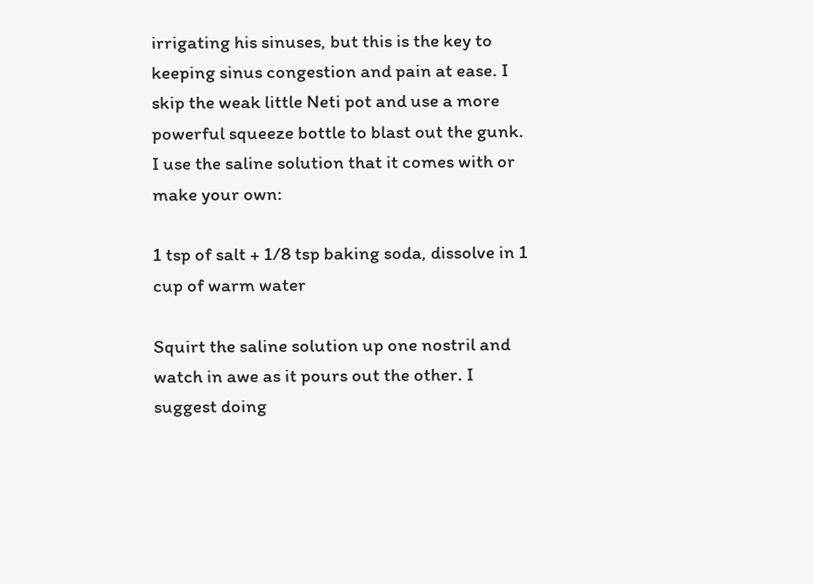irrigating his sinuses, but this is the key to keeping sinus congestion and pain at ease. I skip the weak little Neti pot and use a more powerful squeeze bottle to blast out the gunk. I use the saline solution that it comes with or make your own:

1 tsp of salt + 1/8 tsp baking soda, dissolve in 1 cup of warm water

Squirt the saline solution up one nostril and watch in awe as it pours out the other. I suggest doing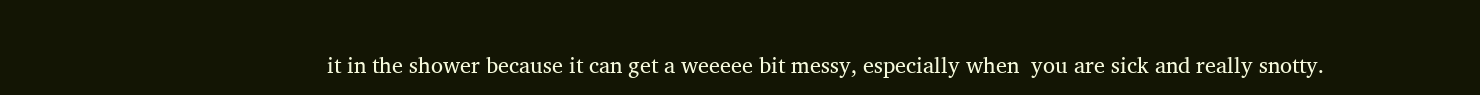it in the shower because it can get a weeeee bit messy, especially when  you are sick and really snotty.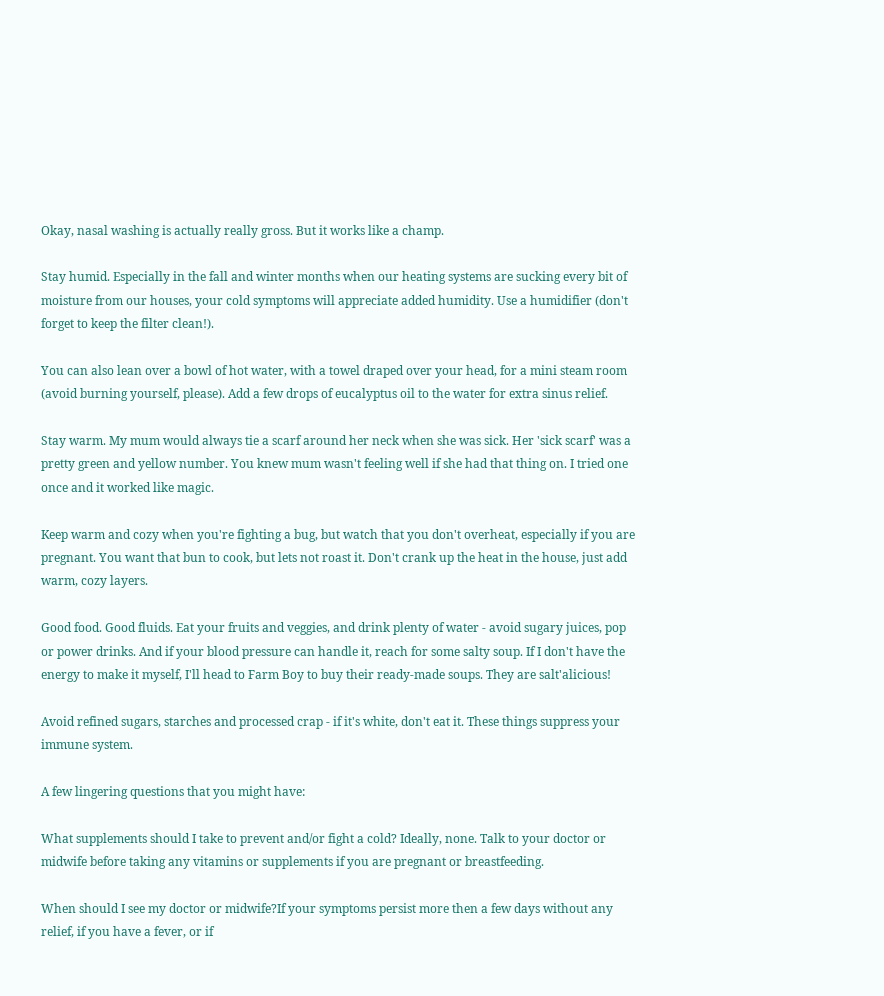Okay, nasal washing is actually really gross. But it works like a champ.

Stay humid. Especially in the fall and winter months when our heating systems are sucking every bit of moisture from our houses, your cold symptoms will appreciate added humidity. Use a humidifier (don't forget to keep the filter clean!).

You can also lean over a bowl of hot water, with a towel draped over your head, for a mini steam room (avoid burning yourself, please). Add a few drops of eucalyptus oil to the water for extra sinus relief.

Stay warm. My mum would always tie a scarf around her neck when she was sick. Her 'sick scarf' was a pretty green and yellow number. You knew mum wasn't feeling well if she had that thing on. I tried one once and it worked like magic.

Keep warm and cozy when you're fighting a bug, but watch that you don't overheat, especially if you are pregnant. You want that bun to cook, but lets not roast it. Don't crank up the heat in the house, just add warm, cozy layers.

Good food. Good fluids. Eat your fruits and veggies, and drink plenty of water - avoid sugary juices, pop or power drinks. And if your blood pressure can handle it, reach for some salty soup. If I don't have the energy to make it myself, I'll head to Farm Boy to buy their ready-made soups. They are salt'alicious!

Avoid refined sugars, starches and processed crap - if it's white, don't eat it. These things suppress your immune system.

A few lingering questions that you might have:

What supplements should I take to prevent and/or fight a cold? Ideally, none. Talk to your doctor or midwife before taking any vitamins or supplements if you are pregnant or breastfeeding.

When should I see my doctor or midwife?If your symptoms persist more then a few days without any relief, if you have a fever, or if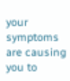your symptoms are causing you to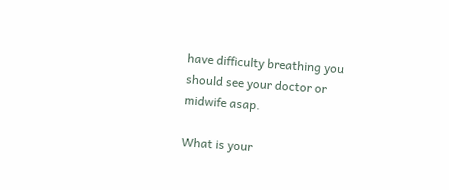have difficulty breathing you should see your doctor or midwife asap.

What is your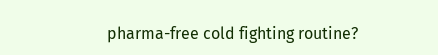pharma-free cold fighting routine?